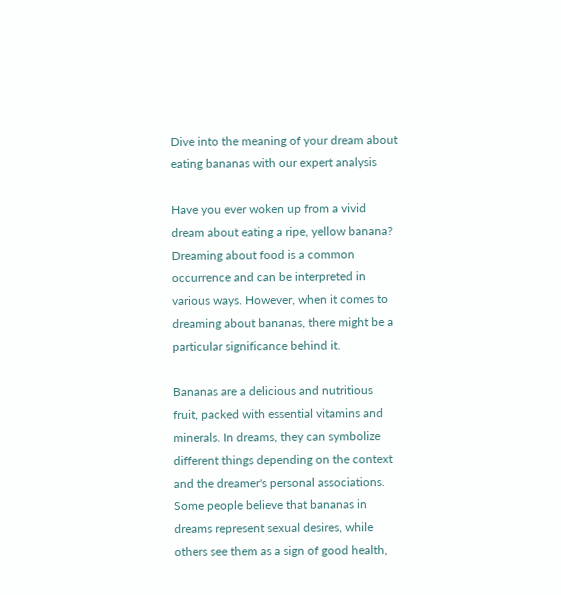Dive into the meaning of your dream about eating bananas with our expert analysis

Have you ever woken up from a vivid dream about eating a ripe, yellow banana? Dreaming about food is a common occurrence and can be interpreted in various ways. However, when it comes to dreaming about bananas, there might be a particular significance behind it.

Bananas are a delicious and nutritious fruit, packed with essential vitamins and minerals. In dreams, they can symbolize different things depending on the context and the dreamer's personal associations. Some people believe that bananas in dreams represent sexual desires, while others see them as a sign of good health,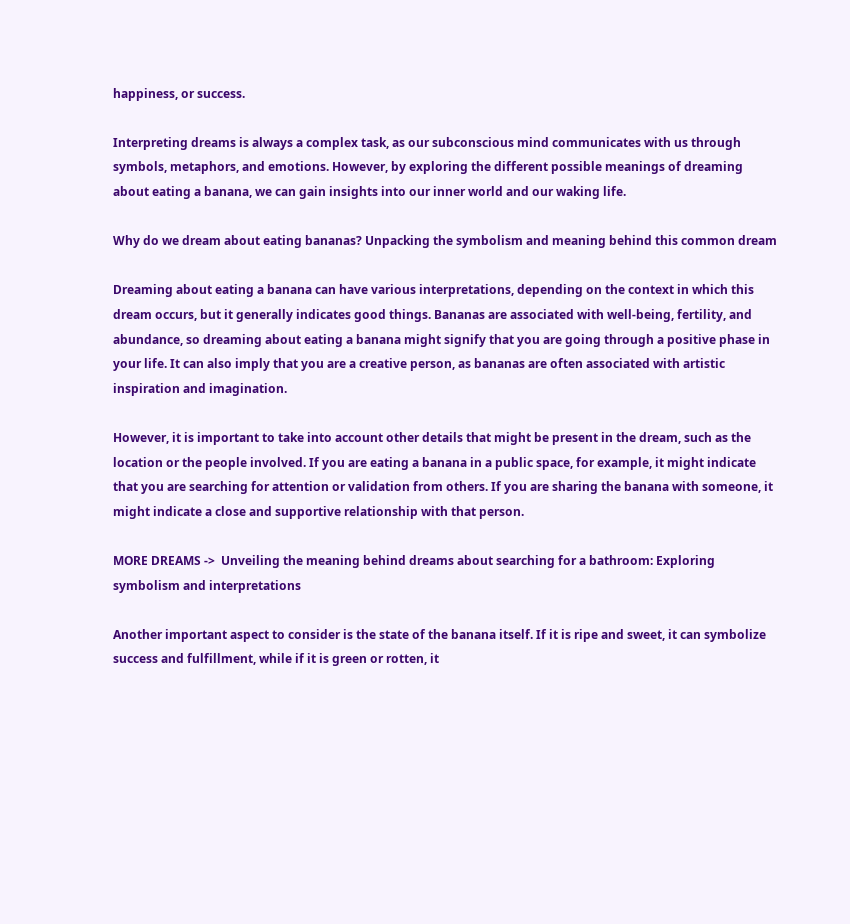happiness, or success.

Interpreting dreams is always a complex task, as our subconscious mind communicates with us through symbols, metaphors, and emotions. However, by exploring the different possible meanings of dreaming about eating a banana, we can gain insights into our inner world and our waking life.

Why do we dream about eating bananas? Unpacking the symbolism and meaning behind this common dream

Dreaming about eating a banana can have various interpretations, depending on the context in which this dream occurs, but it generally indicates good things. Bananas are associated with well-being, fertility, and abundance, so dreaming about eating a banana might signify that you are going through a positive phase in your life. It can also imply that you are a creative person, as bananas are often associated with artistic inspiration and imagination.

However, it is important to take into account other details that might be present in the dream, such as the location or the people involved. If you are eating a banana in a public space, for example, it might indicate that you are searching for attention or validation from others. If you are sharing the banana with someone, it might indicate a close and supportive relationship with that person.

MORE DREAMS ->  Unveiling the meaning behind dreams about searching for a bathroom: Exploring symbolism and interpretations

Another important aspect to consider is the state of the banana itself. If it is ripe and sweet, it can symbolize success and fulfillment, while if it is green or rotten, it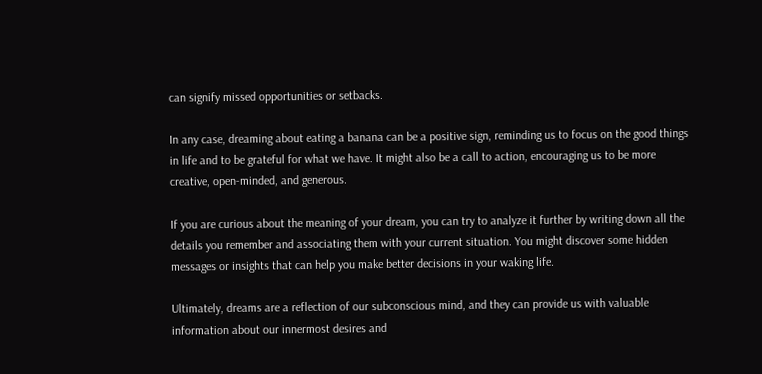can signify missed opportunities or setbacks.

In any case, dreaming about eating a banana can be a positive sign, reminding us to focus on the good things in life and to be grateful for what we have. It might also be a call to action, encouraging us to be more creative, open-minded, and generous.

If you are curious about the meaning of your dream, you can try to analyze it further by writing down all the details you remember and associating them with your current situation. You might discover some hidden messages or insights that can help you make better decisions in your waking life.

Ultimately, dreams are a reflection of our subconscious mind, and they can provide us with valuable information about our innermost desires and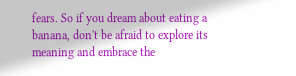fears. So if you dream about eating a banana, don't be afraid to explore its meaning and embrace the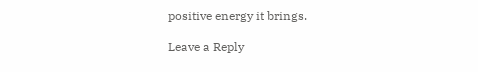positive energy it brings.

Leave a Reply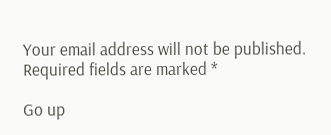Your email address will not be published. Required fields are marked *

Go up